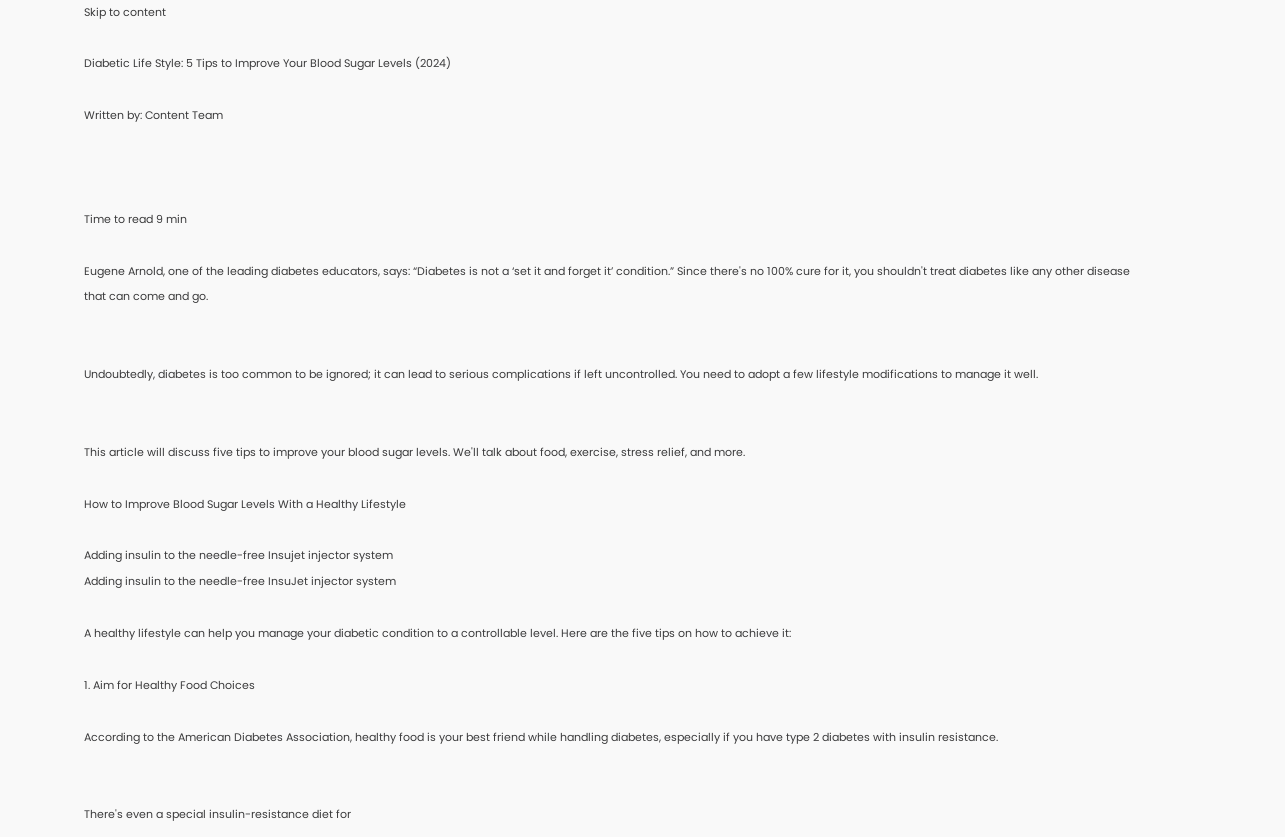Skip to content

Diabetic Life Style: 5 Tips to Improve Your Blood Sugar Levels (2024)

Written by: Content Team



Time to read 9 min

Eugene Arnold, one of the leading diabetes educators, says: “Diabetes is not a ‘set it and forget it’ condition.” Since there's no 100% cure for it, you shouldn't treat diabetes like any other disease that can come and go.


Undoubtedly, diabetes is too common to be ignored; it can lead to serious complications if left uncontrolled. You need to adopt a few lifestyle modifications to manage it well.


This article will discuss five tips to improve your blood sugar levels. We'll talk about food, exercise, stress relief, and more.

How to Improve Blood Sugar Levels With a Healthy Lifestyle

Adding insulin to the needle-free Insujet injector system
Adding insulin to the needle-free InsuJet injector system

A healthy lifestyle can help you manage your diabetic condition to a controllable level. Here are the five tips on how to achieve it:

1. Aim for Healthy Food Choices

According to the American Diabetes Association, healthy food is your best friend while handling diabetes, especially if you have type 2 diabetes with insulin resistance.


There's even a special insulin-resistance diet for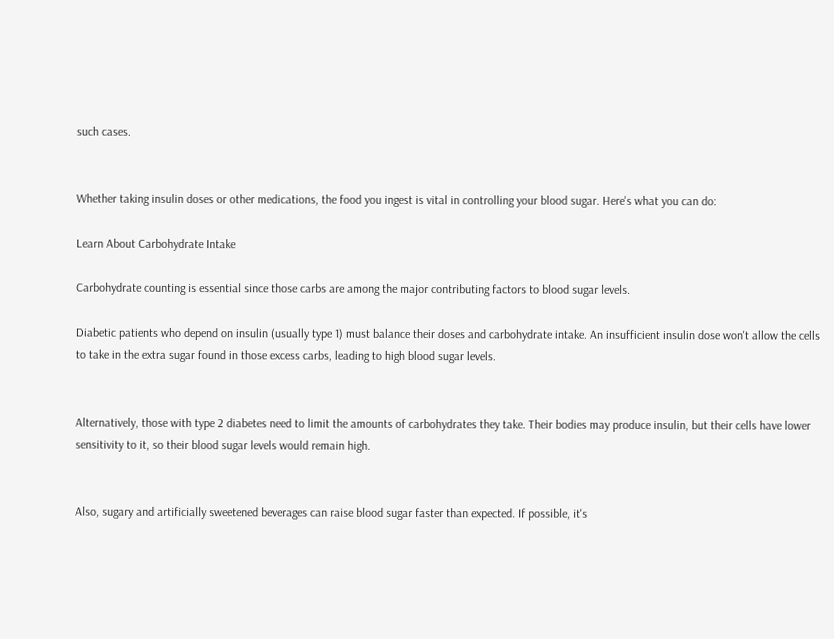such cases.


Whether taking insulin doses or other medications, the food you ingest is vital in controlling your blood sugar. Here's what you can do:

Learn About Carbohydrate Intake

Carbohydrate counting is essential since those carbs are among the major contributing factors to blood sugar levels.

Diabetic patients who depend on insulin (usually type 1) must balance their doses and carbohydrate intake. An insufficient insulin dose won't allow the cells to take in the extra sugar found in those excess carbs, leading to high blood sugar levels.


Alternatively, those with type 2 diabetes need to limit the amounts of carbohydrates they take. Their bodies may produce insulin, but their cells have lower sensitivity to it, so their blood sugar levels would remain high.


Also, sugary and artificially sweetened beverages can raise blood sugar faster than expected. If possible, it's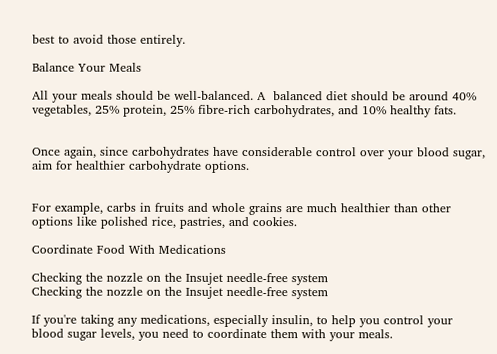best to avoid those entirely.

Balance Your Meals

All your meals should be well-balanced. A  balanced diet should be around 40% vegetables, 25% protein, 25% fibre-rich carbohydrates, and 10% healthy fats.


Once again, since carbohydrates have considerable control over your blood sugar, aim for healthier carbohydrate options.


For example, carbs in fruits and whole grains are much healthier than other options like polished rice, pastries, and cookies.

Coordinate Food With Medications

Checking the nozzle on the Insujet needle-free system
Checking the nozzle on the Insujet needle-free system

If you're taking any medications, especially insulin, to help you control your blood sugar levels, you need to coordinate them with your meals.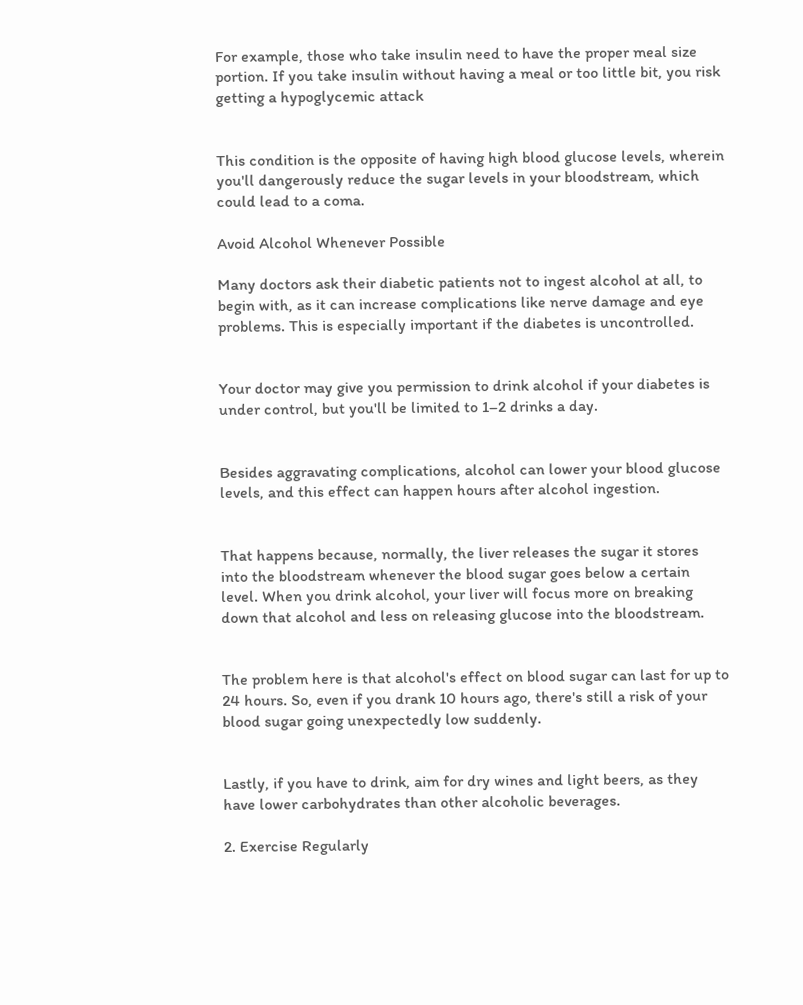For example, those who take insulin need to have the proper meal size portion. If you take insulin without having a meal or too little bit, you risk getting a hypoglycemic attack


This condition is the opposite of having high blood glucose levels, wherein you'll dangerously reduce the sugar levels in your bloodstream, which could lead to a coma.

Avoid Alcohol Whenever Possible

Many doctors ask their diabetic patients not to ingest alcohol at all, to begin with, as it can increase complications like nerve damage and eye problems. This is especially important if the diabetes is uncontrolled.


Your doctor may give you permission to drink alcohol if your diabetes is under control, but you'll be limited to 1–2 drinks a day.


Besides aggravating complications, alcohol can lower your blood glucose levels, and this effect can happen hours after alcohol ingestion.


That happens because, normally, the liver releases the sugar it stores into the bloodstream whenever the blood sugar goes below a certain level. When you drink alcohol, your liver will focus more on breaking down that alcohol and less on releasing glucose into the bloodstream.


The problem here is that alcohol's effect on blood sugar can last for up to 24 hours. So, even if you drank 10 hours ago, there's still a risk of your blood sugar going unexpectedly low suddenly.


Lastly, if you have to drink, aim for dry wines and light beers, as they have lower carbohydrates than other alcoholic beverages.

2. Exercise Regularly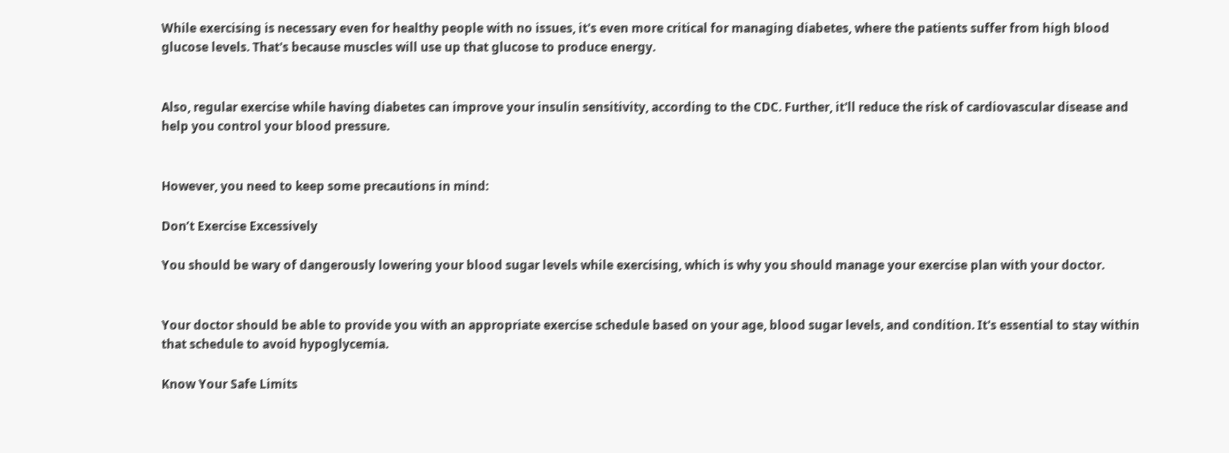While exercising is necessary even for healthy people with no issues, it's even more critical for managing diabetes, where the patients suffer from high blood glucose levels. That's because muscles will use up that glucose to produce energy.


Also, regular exercise while having diabetes can improve your insulin sensitivity, according to the CDC. Further, it'll reduce the risk of cardiovascular disease and help you control your blood pressure.


However, you need to keep some precautions in mind:

Don’t Exercise Excessively

You should be wary of dangerously lowering your blood sugar levels while exercising, which is why you should manage your exercise plan with your doctor.


Your doctor should be able to provide you with an appropriate exercise schedule based on your age, blood sugar levels, and condition. It's essential to stay within that schedule to avoid hypoglycemia.

Know Your Safe Limits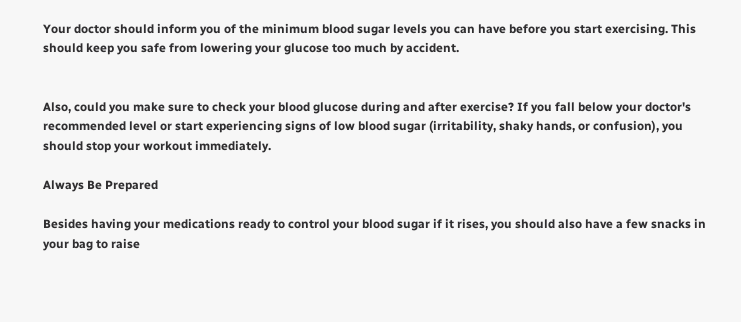Your doctor should inform you of the minimum blood sugar levels you can have before you start exercising. This should keep you safe from lowering your glucose too much by accident.


Also, could you make sure to check your blood glucose during and after exercise? If you fall below your doctor's recommended level or start experiencing signs of low blood sugar (irritability, shaky hands, or confusion), you should stop your workout immediately.

Always Be Prepared

Besides having your medications ready to control your blood sugar if it rises, you should also have a few snacks in your bag to raise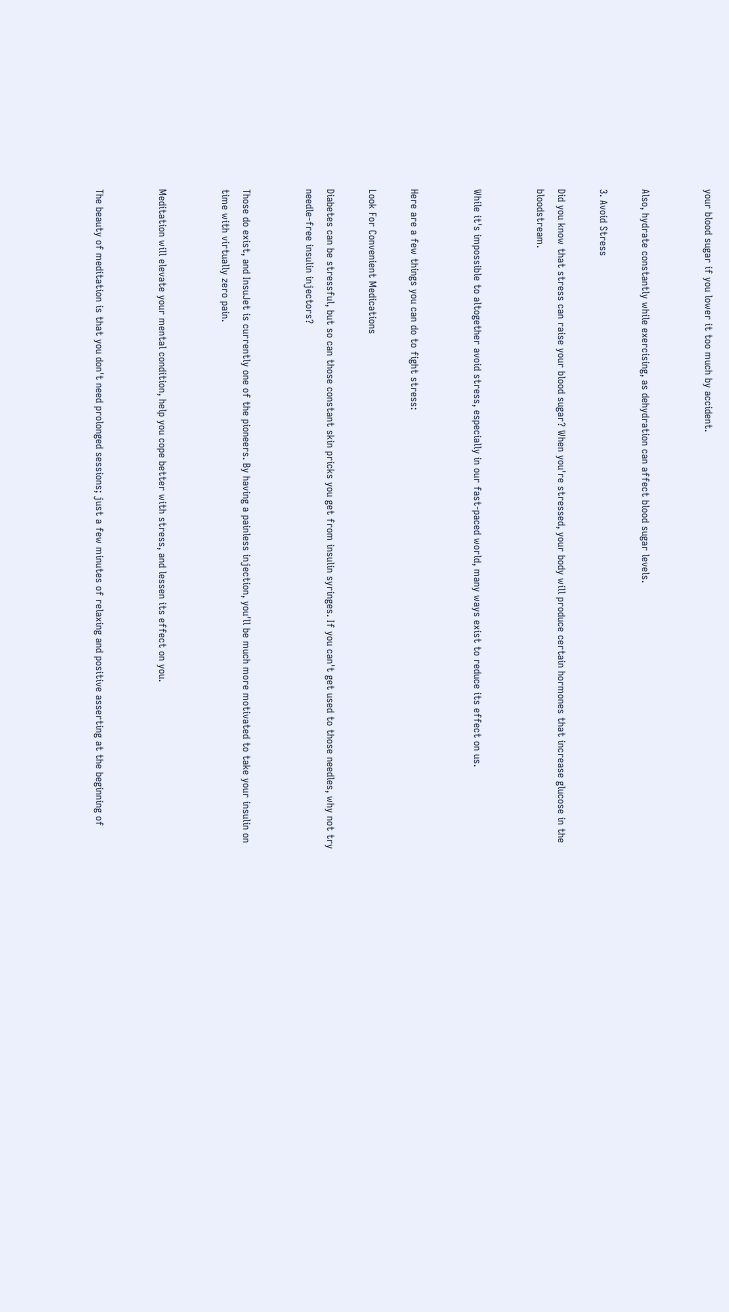your blood sugar if you lower it too much by accident.


Also, hydrate constantly while exercising, as dehydration can affect blood sugar levels.

3. Avoid Stress

Did you know that stress can raise your blood sugar? When you're stressed, your body will produce certain hormones that increase glucose in the bloodstream.


While it's impossible to altogether avoid stress, especially in our fast-paced world, many ways exist to reduce its effect on us.


Here are a few things you can do to fight stress:

Look For Convenient Medications

Diabetes can be stressful, but so can those constant skin pricks you get from insulin syringes. If you can't get used to those needles, why not try needle-free insulin injectors?


Those do exist, and InsuJet is currently one of the pioneers. By having a painless injection, you'll be much more motivated to take your insulin on time with virtually zero pain.


Meditation will elevate your mental condition, help you cope better with stress, and lessen its effect on you.


The beauty of meditation is that you don't need prolonged sessions; just a few minutes of relaxing and positive asserting at the beginning of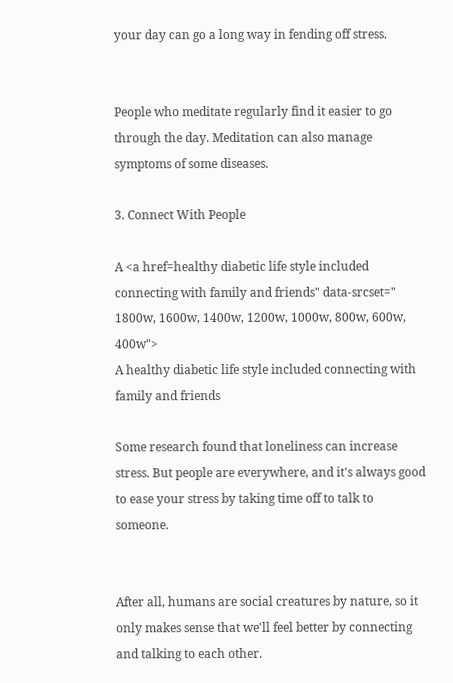your day can go a long way in fending off stress.


People who meditate regularly find it easier to go through the day. Meditation can also manage symptoms of some diseases.

3. Connect With People

A <a href=healthy diabetic life style included connecting with family and friends" data-srcset=" 1800w, 1600w, 1400w, 1200w, 1000w, 800w, 600w, 400w">
A healthy diabetic life style included connecting with family and friends

Some research found that loneliness can increase stress. But people are everywhere, and it's always good to ease your stress by taking time off to talk to someone.


After all, humans are social creatures by nature, so it only makes sense that we'll feel better by connecting and talking to each other.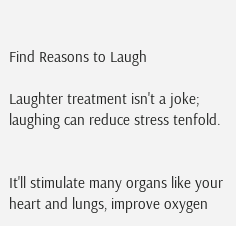Find Reasons to Laugh

Laughter treatment isn't a joke; laughing can reduce stress tenfold.


It'll stimulate many organs like your heart and lungs, improve oxygen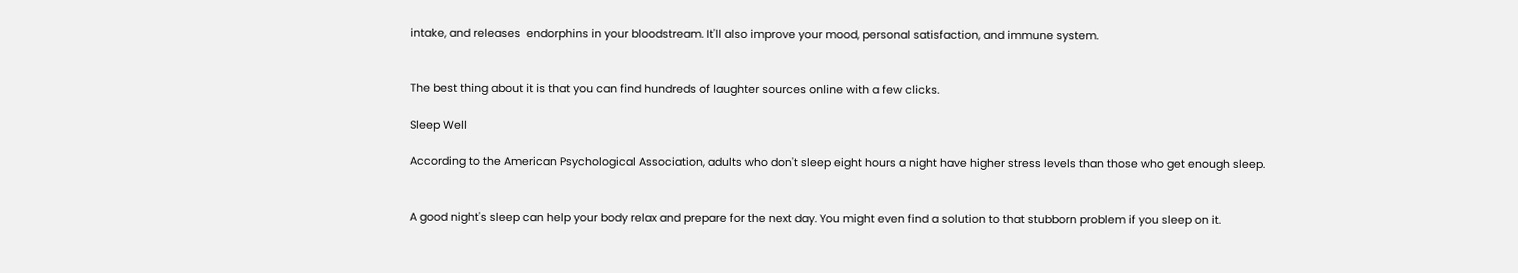intake, and releases  endorphins in your bloodstream. It'll also improve your mood, personal satisfaction, and immune system.


The best thing about it is that you can find hundreds of laughter sources online with a few clicks.

Sleep Well

According to the American Psychological Association, adults who don't sleep eight hours a night have higher stress levels than those who get enough sleep.


A good night's sleep can help your body relax and prepare for the next day. You might even find a solution to that stubborn problem if you sleep on it.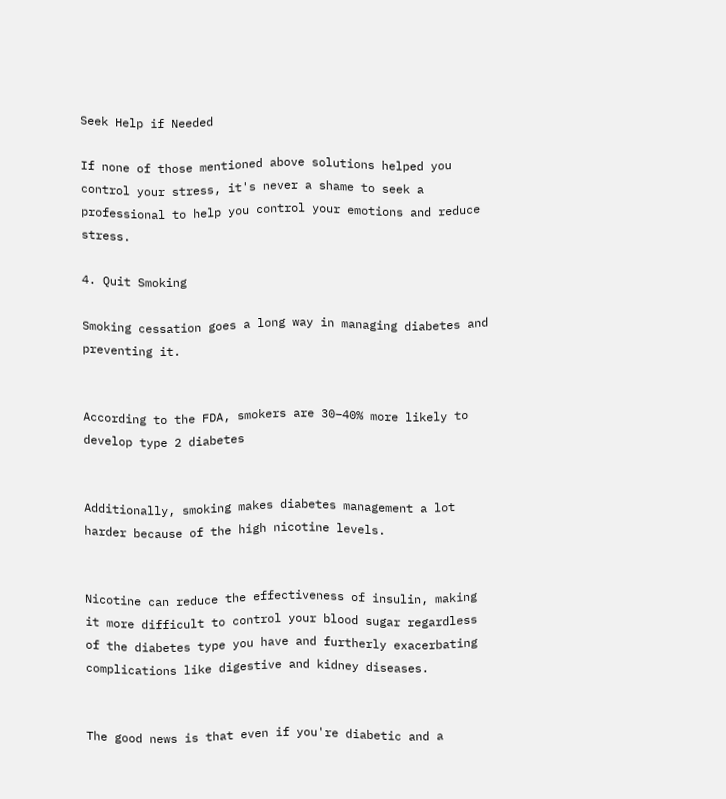Seek Help if Needed

If none of those mentioned above solutions helped you control your stress, it's never a shame to seek a professional to help you control your emotions and reduce stress.

4. Quit Smoking

Smoking cessation goes a long way in managing diabetes and preventing it.


According to the FDA, smokers are 30–40% more likely to develop type 2 diabetes


Additionally, smoking makes diabetes management a lot harder because of the high nicotine levels.


Nicotine can reduce the effectiveness of insulin, making it more difficult to control your blood sugar regardless of the diabetes type you have and furtherly exacerbating complications like digestive and kidney diseases.


The good news is that even if you're diabetic and a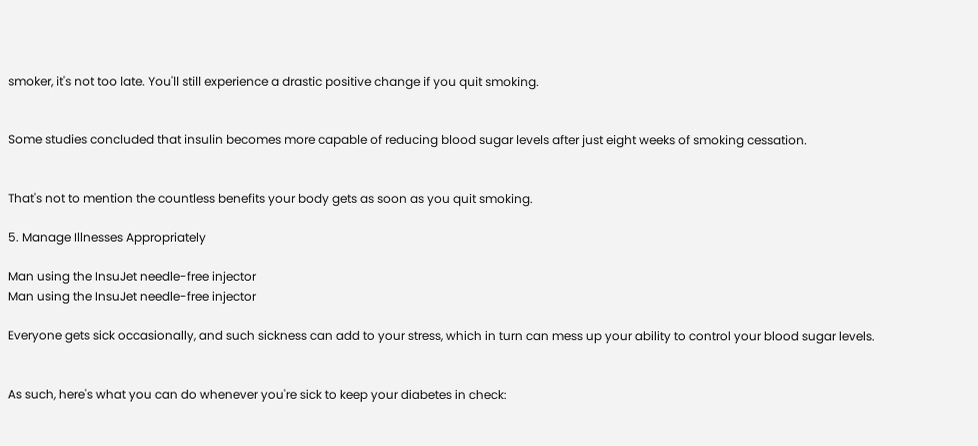smoker, it's not too late. You'll still experience a drastic positive change if you quit smoking.


Some studies concluded that insulin becomes more capable of reducing blood sugar levels after just eight weeks of smoking cessation.


That's not to mention the countless benefits your body gets as soon as you quit smoking.

5. Manage Illnesses Appropriately

Man using the InsuJet needle-free injector
Man using the InsuJet needle-free injector

Everyone gets sick occasionally, and such sickness can add to your stress, which in turn can mess up your ability to control your blood sugar levels.


As such, here's what you can do whenever you're sick to keep your diabetes in check: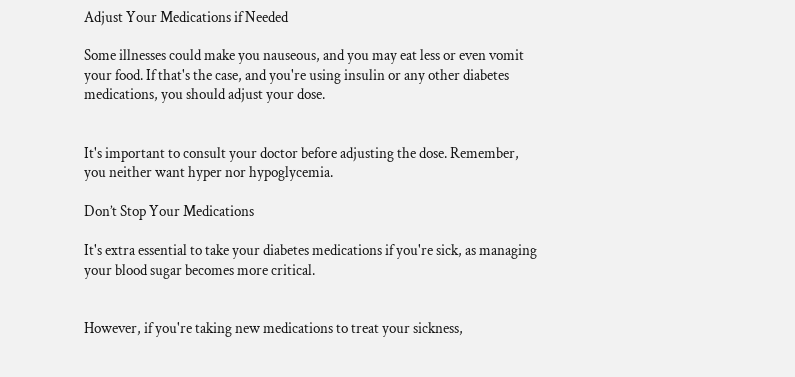Adjust Your Medications if Needed

Some illnesses could make you nauseous, and you may eat less or even vomit your food. If that's the case, and you're using insulin or any other diabetes medications, you should adjust your dose.


It's important to consult your doctor before adjusting the dose. Remember, you neither want hyper nor hypoglycemia.

Don’t Stop Your Medications

It's extra essential to take your diabetes medications if you're sick, as managing your blood sugar becomes more critical.


However, if you're taking new medications to treat your sickness,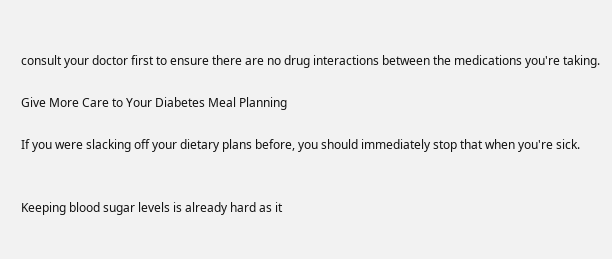consult your doctor first to ensure there are no drug interactions between the medications you're taking.

Give More Care to Your Diabetes Meal Planning

If you were slacking off your dietary plans before, you should immediately stop that when you're sick.


Keeping blood sugar levels is already hard as it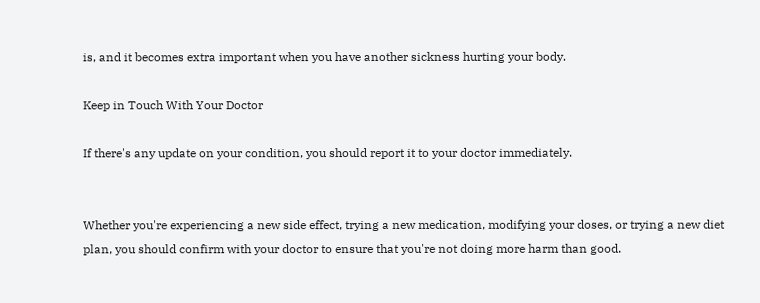is, and it becomes extra important when you have another sickness hurting your body.

Keep in Touch With Your Doctor

If there's any update on your condition, you should report it to your doctor immediately.


Whether you're experiencing a new side effect, trying a new medication, modifying your doses, or trying a new diet plan, you should confirm with your doctor to ensure that you're not doing more harm than good.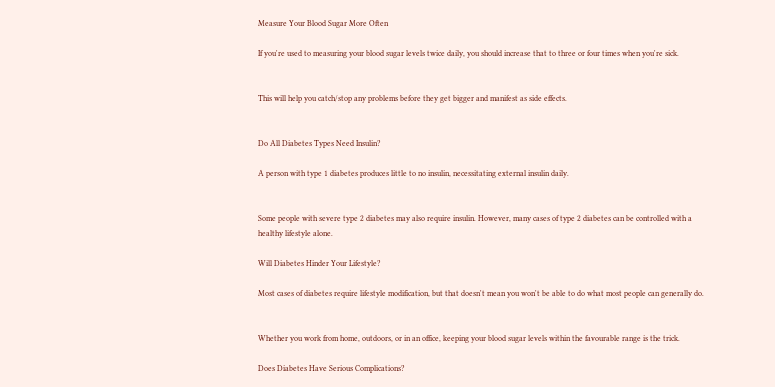Measure Your Blood Sugar More Often

If you're used to measuring your blood sugar levels twice daily, you should increase that to three or four times when you're sick.


This will help you catch/stop any problems before they get bigger and manifest as side effects.


Do All Diabetes Types Need Insulin?

A person with type 1 diabetes produces little to no insulin, necessitating external insulin daily.


Some people with severe type 2 diabetes may also require insulin. However, many cases of type 2 diabetes can be controlled with a healthy lifestyle alone.

Will Diabetes Hinder Your Lifestyle?

Most cases of diabetes require lifestyle modification, but that doesn't mean you won't be able to do what most people can generally do.


Whether you work from home, outdoors, or in an office, keeping your blood sugar levels within the favourable range is the trick.

Does Diabetes Have Serious Complications?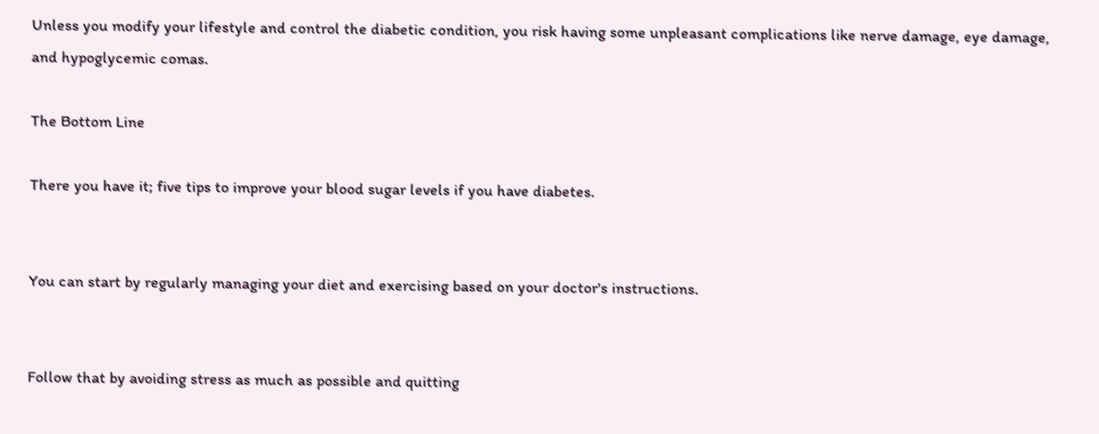Unless you modify your lifestyle and control the diabetic condition, you risk having some unpleasant complications like nerve damage, eye damage, and hypoglycemic comas.

The Bottom Line

There you have it; five tips to improve your blood sugar levels if you have diabetes.


You can start by regularly managing your diet and exercising based on your doctor's instructions.


Follow that by avoiding stress as much as possible and quitting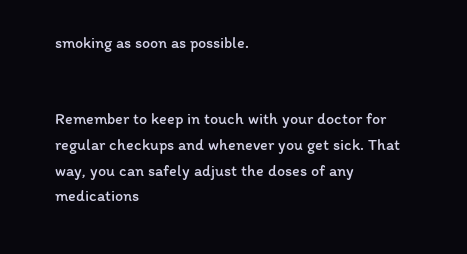smoking as soon as possible.


Remember to keep in touch with your doctor for regular checkups and whenever you get sick. That way, you can safely adjust the doses of any medications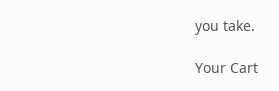you take.

Your Cart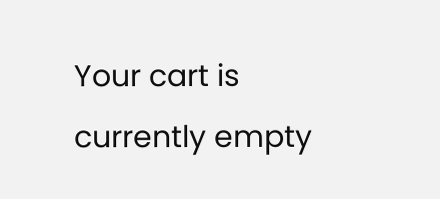Your cart is currently empty